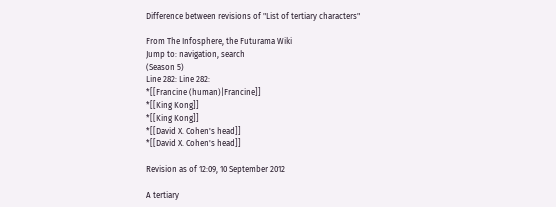Difference between revisions of "List of tertiary characters"

From The Infosphere, the Futurama Wiki
Jump to: navigation, search
(Season 5)
Line 282: Line 282:
*[[Francine (human)|Francine]]
*[[King Kong]]
*[[King Kong]]
*[[David X. Cohen's head]]
*[[David X. Cohen's head]]

Revision as of 12:09, 10 September 2012

A tertiary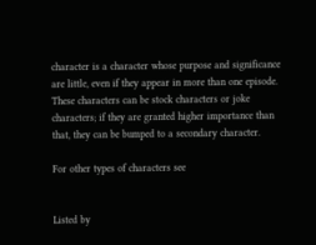character is a character whose purpose and significance are little, even if they appear in more than one episode. These characters can be stock characters or joke characters; if they are granted higher importance than that, they can be bumped to a secondary character.

For other types of characters see


Listed by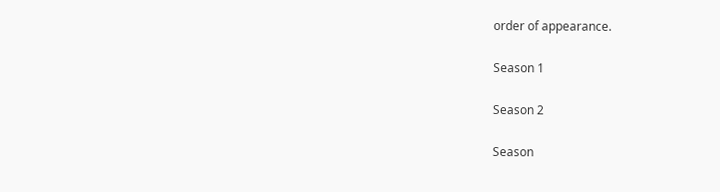order of appearance.

Season 1

Season 2

Season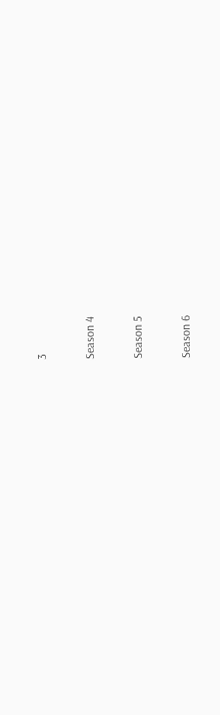3

Season 4

Season 5

Season 6